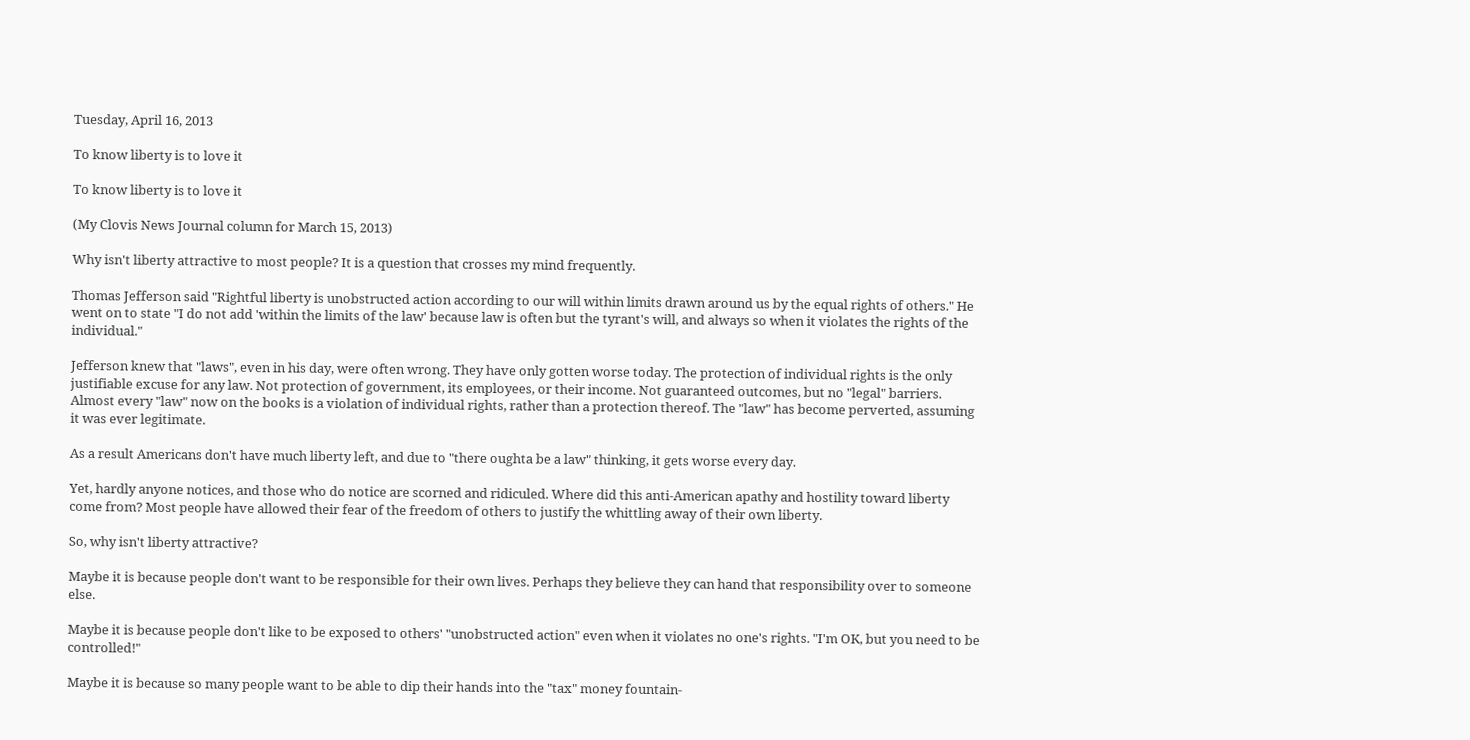Tuesday, April 16, 2013

To know liberty is to love it

To know liberty is to love it

(My Clovis News Journal column for March 15, 2013)

Why isn't liberty attractive to most people? It is a question that crosses my mind frequently.

Thomas Jefferson said "Rightful liberty is unobstructed action according to our will within limits drawn around us by the equal rights of others." He went on to state "I do not add 'within the limits of the law' because law is often but the tyrant's will, and always so when it violates the rights of the individual."

Jefferson knew that "laws", even in his day, were often wrong. They have only gotten worse today. The protection of individual rights is the only justifiable excuse for any law. Not protection of government, its employees, or their income. Not guaranteed outcomes, but no "legal" barriers. Almost every "law" now on the books is a violation of individual rights, rather than a protection thereof. The "law" has become perverted, assuming it was ever legitimate.

As a result Americans don't have much liberty left, and due to "there oughta be a law" thinking, it gets worse every day.

Yet, hardly anyone notices, and those who do notice are scorned and ridiculed. Where did this anti-American apathy and hostility toward liberty come from? Most people have allowed their fear of the freedom of others to justify the whittling away of their own liberty.

So, why isn't liberty attractive?

Maybe it is because people don't want to be responsible for their own lives. Perhaps they believe they can hand that responsibility over to someone else.

Maybe it is because people don't like to be exposed to others' "unobstructed action" even when it violates no one's rights. "I'm OK, but you need to be controlled!"

Maybe it is because so many people want to be able to dip their hands into the "tax" money fountain-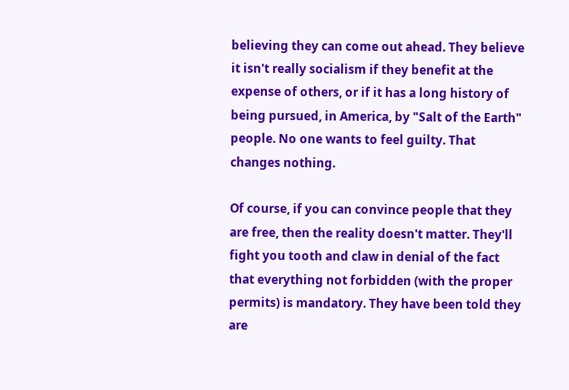believing they can come out ahead. They believe it isn't really socialism if they benefit at the expense of others, or if it has a long history of being pursued, in America, by "Salt of the Earth" people. No one wants to feel guilty. That changes nothing.

Of course, if you can convince people that they are free, then the reality doesn't matter. They'll fight you tooth and claw in denial of the fact that everything not forbidden (with the proper permits) is mandatory. They have been told they are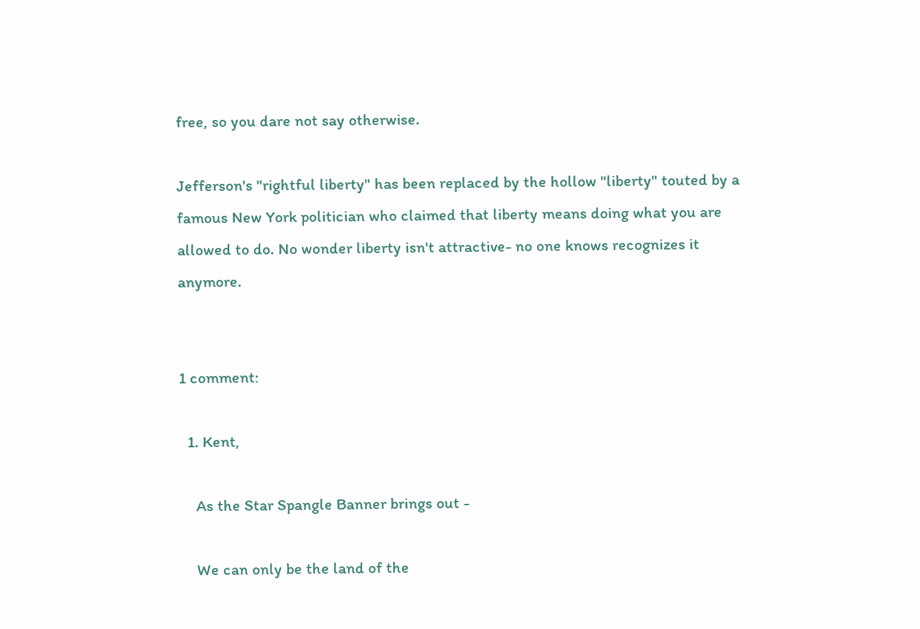free, so you dare not say otherwise.

Jefferson's "rightful liberty" has been replaced by the hollow "liberty" touted by a famous New York politician who claimed that liberty means doing what you are allowed to do. No wonder liberty isn't attractive- no one knows recognizes it anymore.


1 comment:

  1. Kent,

    As the Star Spangle Banner brings out -

    We can only be the land of the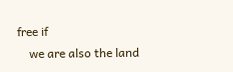free if
    we are also the land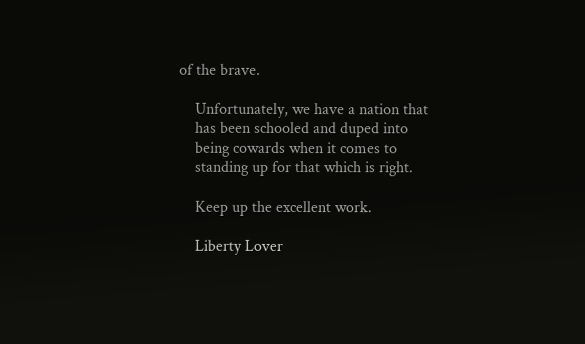of the brave.

    Unfortunately, we have a nation that
    has been schooled and duped into
    being cowards when it comes to
    standing up for that which is right.

    Keep up the excellent work.

    Liberty Lover